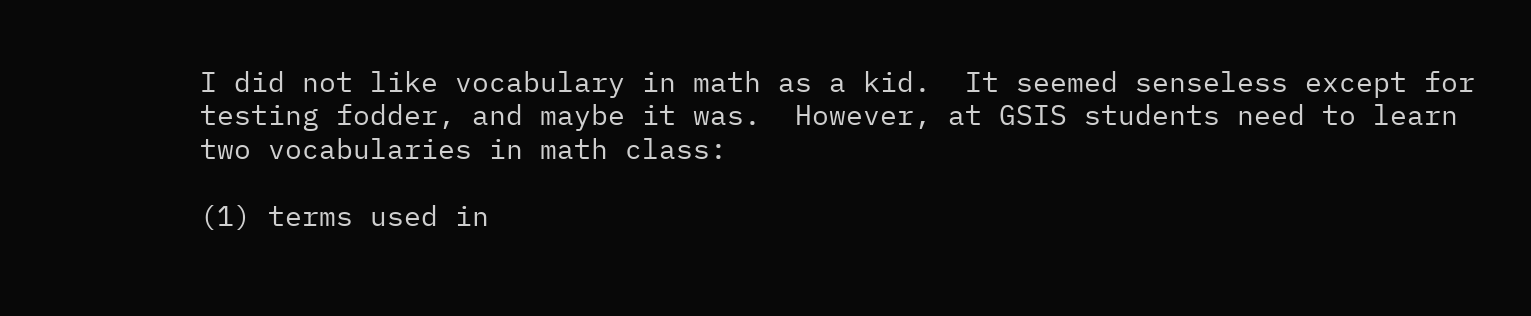I did not like vocabulary in math as a kid.  It seemed senseless except for testing fodder, and maybe it was.  However, at GSIS students need to learn two vocabularies in math class:

(1) terms used in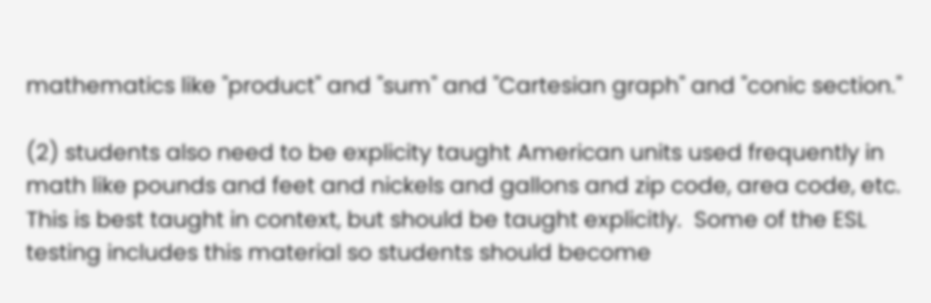mathematics like "product" and "sum" and "Cartesian graph" and "conic section."

(2) students also need to be explicity taught American units used frequently in math like pounds and feet and nickels and gallons and zip code, area code, etc.  This is best taught in context, but should be taught explicitly.  Some of the ESL testing includes this material so students should become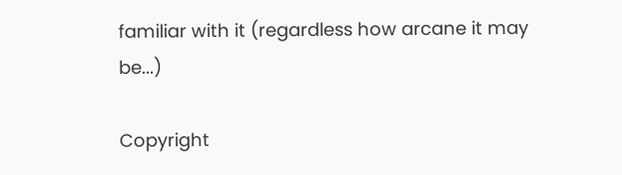familiar with it (regardless how arcane it may be...)

Copyright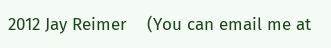2012 Jay Reimer    (You can email me at